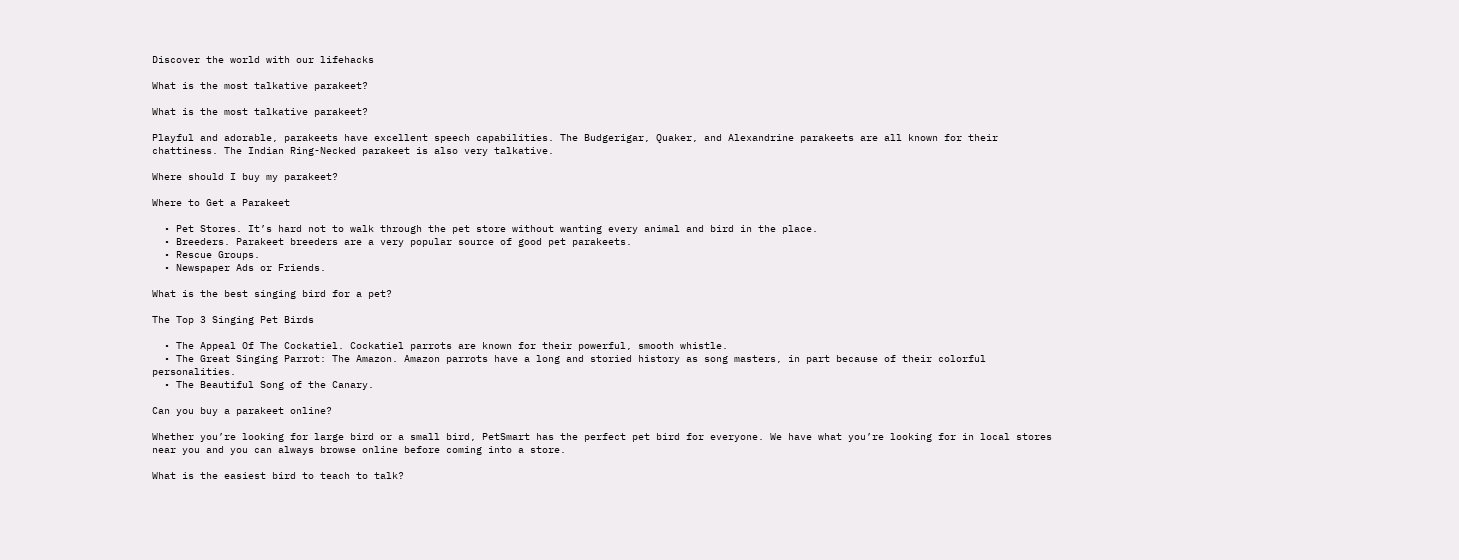Discover the world with our lifehacks

What is the most talkative parakeet?

What is the most talkative parakeet?

Playful and adorable, parakeets have excellent speech capabilities. The Budgerigar, Quaker, and Alexandrine parakeets are all known for their chattiness. The Indian Ring-Necked parakeet is also very talkative.

Where should I buy my parakeet?

Where to Get a Parakeet

  • Pet Stores. It’s hard not to walk through the pet store without wanting every animal and bird in the place.
  • Breeders. Parakeet breeders are a very popular source of good pet parakeets.
  • Rescue Groups.
  • Newspaper Ads or Friends.

What is the best singing bird for a pet?

The Top 3 Singing Pet Birds

  • The Appeal Of The Cockatiel. Cockatiel parrots are known for their powerful, smooth whistle.
  • The Great Singing Parrot: The Amazon. Amazon parrots have a long and storied history as song masters, in part because of their colorful personalities.
  • The Beautiful Song of the Canary.

Can you buy a parakeet online?

Whether you’re looking for large bird or a small bird, PetSmart has the perfect pet bird for everyone. We have what you’re looking for in local stores near you and you can always browse online before coming into a store.

What is the easiest bird to teach to talk?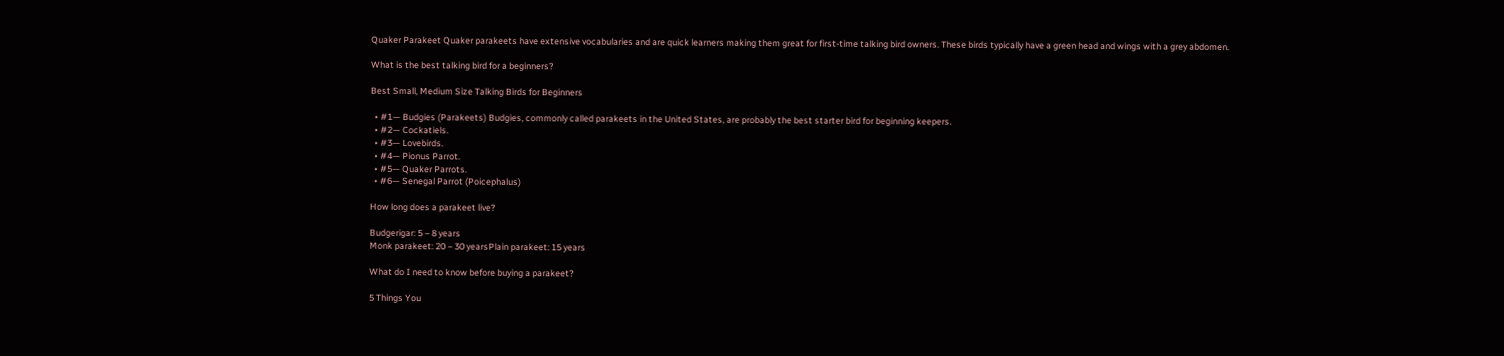Quaker Parakeet Quaker parakeets have extensive vocabularies and are quick learners making them great for first-time talking bird owners. These birds typically have a green head and wings with a grey abdomen.

What is the best talking bird for a beginners?

Best Small, Medium Size Talking Birds for Beginners

  • #1— Budgies (Parakeets) Budgies, commonly called parakeets in the United States, are probably the best starter bird for beginning keepers.
  • #2— Cockatiels.
  • #3— Lovebirds.
  • #4— Pionus Parrot.
  • #5— Quaker Parrots.
  • #6— Senegal Parrot (Poicephalus)

How long does a parakeet live?

Budgerigar: 5 – 8 years
Monk parakeet: 20 – 30 yearsPlain parakeet: 15 years

What do I need to know before buying a parakeet?

5 Things You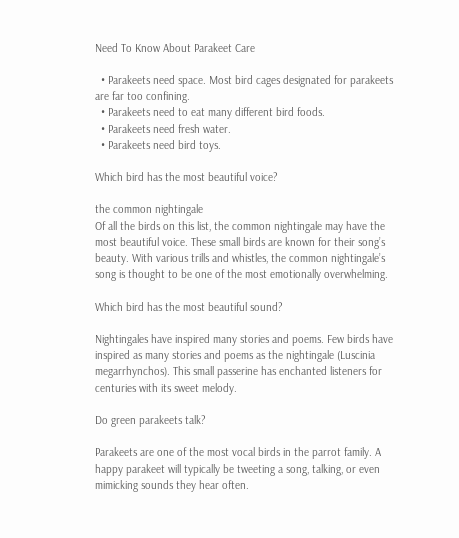Need To Know About Parakeet Care

  • Parakeets need space. Most bird cages designated for parakeets are far too confining.
  • Parakeets need to eat many different bird foods.
  • Parakeets need fresh water.
  • Parakeets need bird toys.

Which bird has the most beautiful voice?

the common nightingale
Of all the birds on this list, the common nightingale may have the most beautiful voice. These small birds are known for their song’s beauty. With various trills and whistles, the common nightingale’s song is thought to be one of the most emotionally overwhelming.

Which bird has the most beautiful sound?

Nightingales have inspired many stories and poems. Few birds have inspired as many stories and poems as the nightingale (Luscinia megarrhynchos). This small passerine has enchanted listeners for centuries with its sweet melody.

Do green parakeets talk?

Parakeets are one of the most vocal birds in the parrot family. A happy parakeet will typically be tweeting a song, talking, or even mimicking sounds they hear often.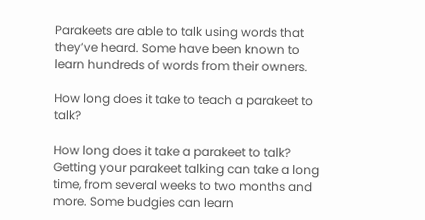Parakeets are able to talk using words that they’ve heard. Some have been known to learn hundreds of words from their owners.

How long does it take to teach a parakeet to talk?

How long does it take a parakeet to talk? Getting your parakeet talking can take a long time, from several weeks to two months and more. Some budgies can learn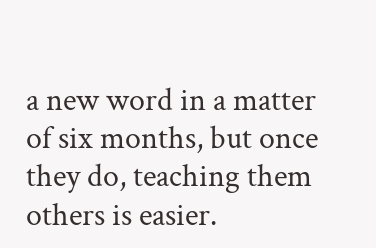a new word in a matter of six months, but once they do, teaching them others is easier.